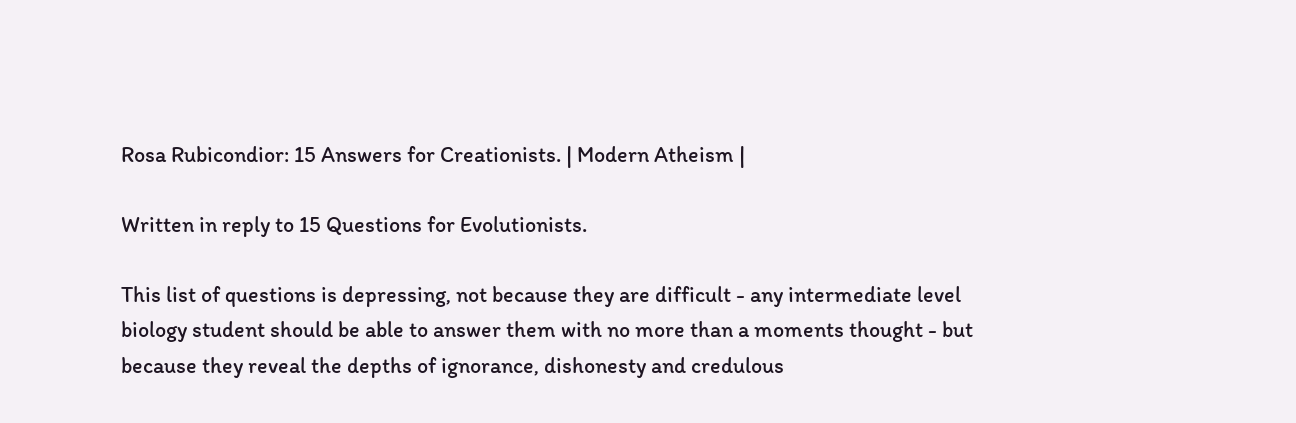Rosa Rubicondior: 15 Answers for Creationists. | Modern Atheism |

Written in reply to 15 Questions for Evolutionists.

This list of questions is depressing, not because they are difficult - any intermediate level biology student should be able to answer them with no more than a moments thought - but because they reveal the depths of ignorance, dishonesty and credulous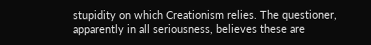stupidity on which Creationism relies. The questioner, apparently in all seriousness, believes these are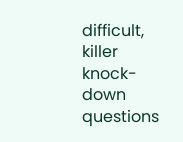difficult, killer knock-down questions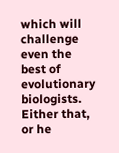which will challenge even the best of evolutionary biologists. Either that, or he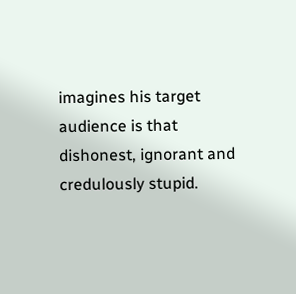imagines his target audience is that dishonest, ignorant and credulously stupid.